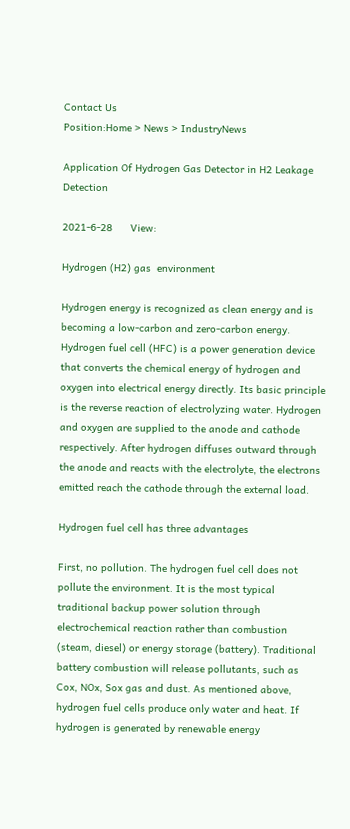Contact Us
Position:Home > News > IndustryNews

Application Of Hydrogen Gas Detector in H2 Leakage Detection

2021-6-28      View:

Hydrogen (H2) gas  environment

Hydrogen energy is recognized as clean energy and is becoming a low-carbon and zero-carbon energy. Hydrogen fuel cell (HFC) is a power generation device that converts the chemical energy of hydrogen and oxygen into electrical energy directly. Its basic principle is the reverse reaction of electrolyzing water. Hydrogen and oxygen are supplied to the anode and cathode respectively. After hydrogen diffuses outward through the anode and reacts with the electrolyte, the electrons emitted reach the cathode through the external load.

Hydrogen fuel cell has three advantages

First, no pollution. The hydrogen fuel cell does not pollute the environment. It is the most typical traditional backup power solution through electrochemical reaction rather than combustion (steam, diesel) or energy storage (battery). Traditional battery combustion will release pollutants, such as Cox, NOx, Sox gas and dust. As mentioned above, hydrogen fuel cells produce only water and heat. If hydrogen is generated by renewable energy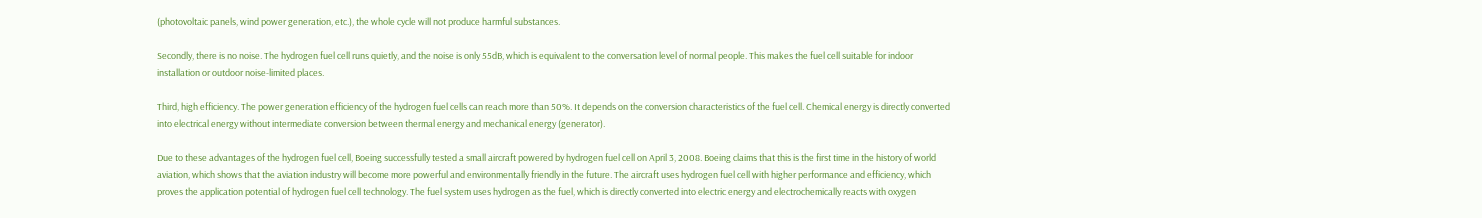(photovoltaic panels, wind power generation, etc.), the whole cycle will not produce harmful substances.

Secondly, there is no noise. The hydrogen fuel cell runs quietly, and the noise is only 55dB, which is equivalent to the conversation level of normal people. This makes the fuel cell suitable for indoor installation or outdoor noise-limited places.

Third, high efficiency. The power generation efficiency of the hydrogen fuel cells can reach more than 50%. It depends on the conversion characteristics of the fuel cell. Chemical energy is directly converted into electrical energy without intermediate conversion between thermal energy and mechanical energy (generator).

Due to these advantages of the hydrogen fuel cell, Boeing successfully tested a small aircraft powered by hydrogen fuel cell on April 3, 2008. Boeing claims that this is the first time in the history of world aviation, which shows that the aviation industry will become more powerful and environmentally friendly in the future. The aircraft uses hydrogen fuel cell with higher performance and efficiency, which proves the application potential of hydrogen fuel cell technology. The fuel system uses hydrogen as the fuel, which is directly converted into electric energy and electrochemically reacts with oxygen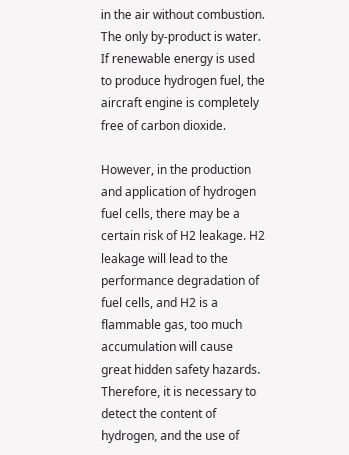in the air without combustion. The only by-product is water. If renewable energy is used to produce hydrogen fuel, the aircraft engine is completely free of carbon dioxide.

However, in the production and application of hydrogen fuel cells, there may be a certain risk of H2 leakage. H2 leakage will lead to the performance degradation of fuel cells, and H2 is a flammable gas, too much accumulation will cause great hidden safety hazards. Therefore, it is necessary to detect the content of hydrogen, and the use of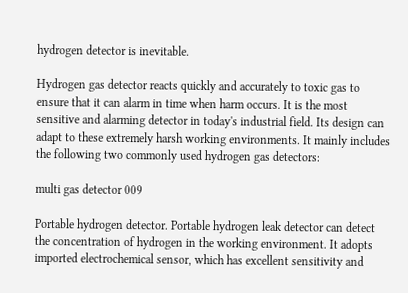hydrogen detector is inevitable.

Hydrogen gas detector reacts quickly and accurately to toxic gas to ensure that it can alarm in time when harm occurs. It is the most sensitive and alarming detector in today's industrial field. Its design can adapt to these extremely harsh working environments. It mainly includes the following two commonly used hydrogen gas detectors:

multi gas detector 009

Portable hydrogen detector. Portable hydrogen leak detector can detect the concentration of hydrogen in the working environment. It adopts imported electrochemical sensor, which has excellent sensitivity and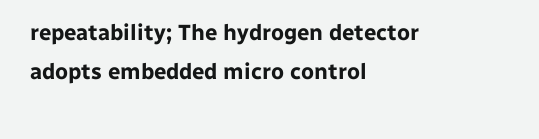repeatability; The hydrogen detector adopts embedded micro control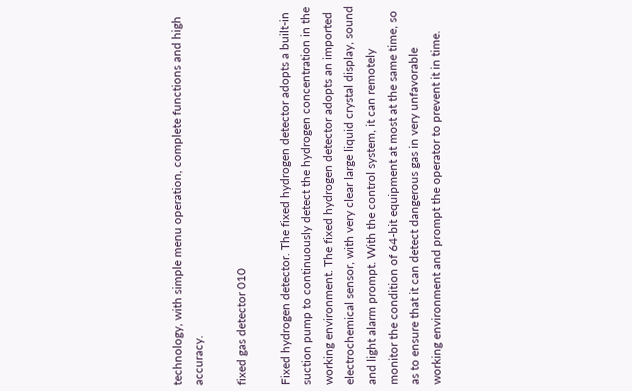technology, with simple menu operation, complete functions and high accuracy.

fixed gas detector 010

Fixed hydrogen detector. The fixed hydrogen detector adopts a built-in suction pump to continuously detect the hydrogen concentration in the working environment. The fixed hydrogen detector adopts an imported electrochemical sensor, with very clear large liquid crystal display, sound and light alarm prompt. With the control system, it can remotely monitor the condition of 64-bit equipment at most at the same time, so as to ensure that it can detect dangerous gas in very unfavorable working environment and prompt the operator to prevent it in time.